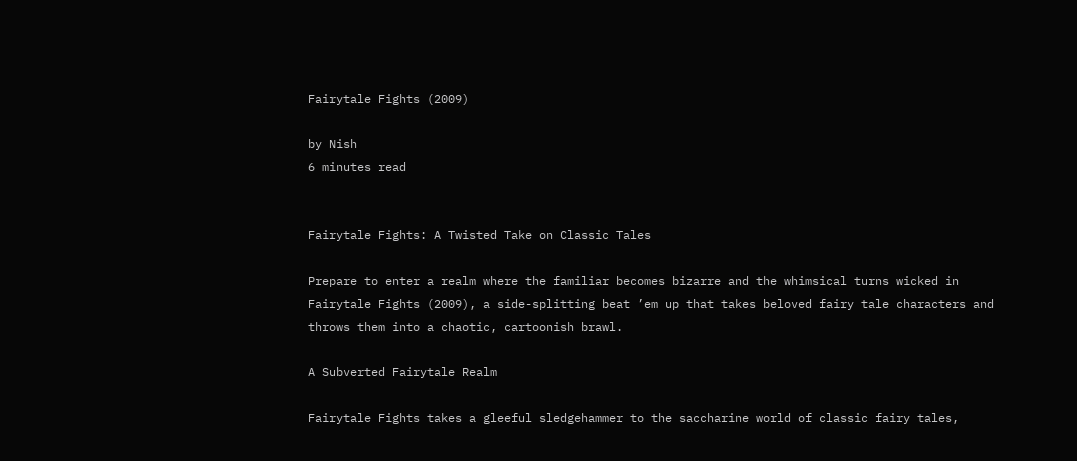Fairytale Fights (2009)

by Nish
6 minutes read


Fairytale Fights: A Twisted Take on Classic Tales

Prepare to enter a realm where the familiar becomes bizarre and the whimsical turns wicked in Fairytale Fights (2009), a side-splitting beat ’em up that takes beloved fairy tale characters and throws them into a chaotic, cartoonish brawl.

A Subverted Fairytale Realm

Fairytale Fights takes a gleeful sledgehammer to the saccharine world of classic fairy tales,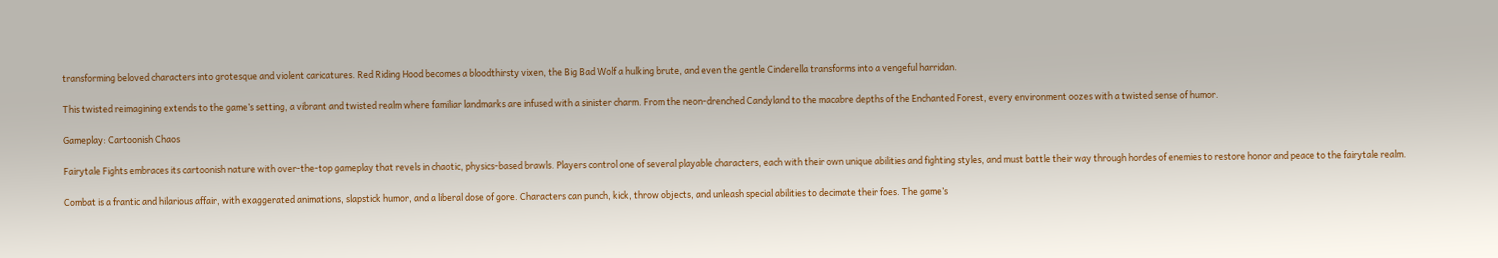transforming beloved characters into grotesque and violent caricatures. Red Riding Hood becomes a bloodthirsty vixen, the Big Bad Wolf a hulking brute, and even the gentle Cinderella transforms into a vengeful harridan.

This twisted reimagining extends to the game’s setting, a vibrant and twisted realm where familiar landmarks are infused with a sinister charm. From the neon-drenched Candyland to the macabre depths of the Enchanted Forest, every environment oozes with a twisted sense of humor.

Gameplay: Cartoonish Chaos

Fairytale Fights embraces its cartoonish nature with over-the-top gameplay that revels in chaotic, physics-based brawls. Players control one of several playable characters, each with their own unique abilities and fighting styles, and must battle their way through hordes of enemies to restore honor and peace to the fairytale realm.

Combat is a frantic and hilarious affair, with exaggerated animations, slapstick humor, and a liberal dose of gore. Characters can punch, kick, throw objects, and unleash special abilities to decimate their foes. The game’s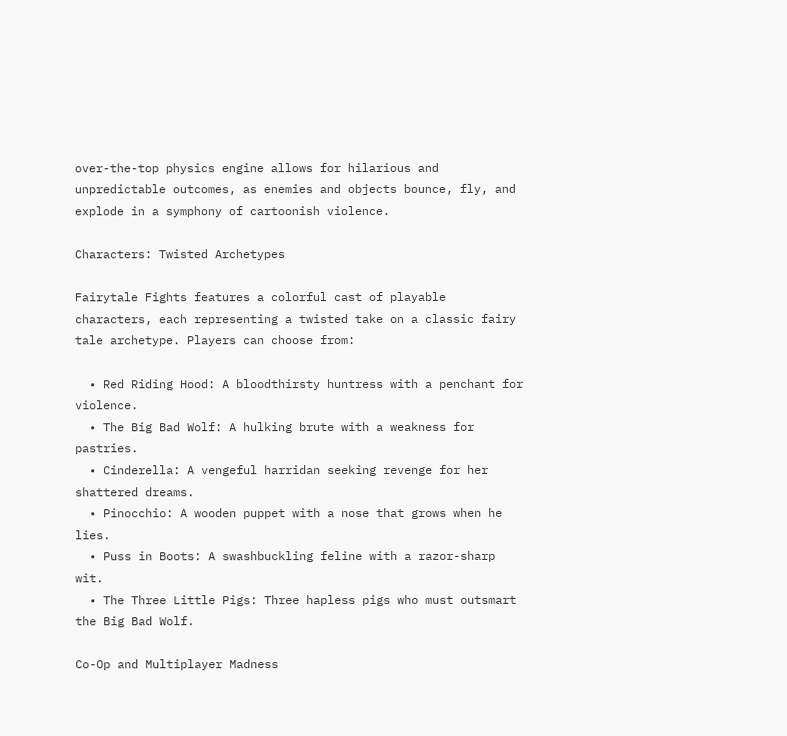over-the-top physics engine allows for hilarious and unpredictable outcomes, as enemies and objects bounce, fly, and explode in a symphony of cartoonish violence.

Characters: Twisted Archetypes

Fairytale Fights features a colorful cast of playable characters, each representing a twisted take on a classic fairy tale archetype. Players can choose from:

  • Red Riding Hood: A bloodthirsty huntress with a penchant for violence.
  • The Big Bad Wolf: A hulking brute with a weakness for pastries.
  • Cinderella: A vengeful harridan seeking revenge for her shattered dreams.
  • Pinocchio: A wooden puppet with a nose that grows when he lies.
  • Puss in Boots: A swashbuckling feline with a razor-sharp wit.
  • The Three Little Pigs: Three hapless pigs who must outsmart the Big Bad Wolf.

Co-Op and Multiplayer Madness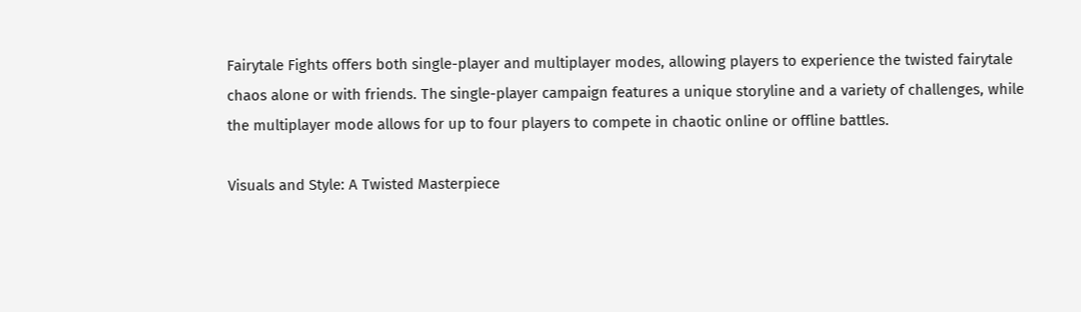Fairytale Fights offers both single-player and multiplayer modes, allowing players to experience the twisted fairytale chaos alone or with friends. The single-player campaign features a unique storyline and a variety of challenges, while the multiplayer mode allows for up to four players to compete in chaotic online or offline battles.

Visuals and Style: A Twisted Masterpiece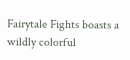Fairytale Fights boasts a wildly colorful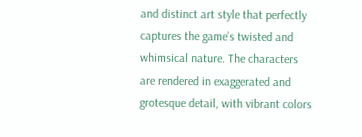and distinct art style that perfectly captures the game’s twisted and whimsical nature. The characters are rendered in exaggerated and grotesque detail, with vibrant colors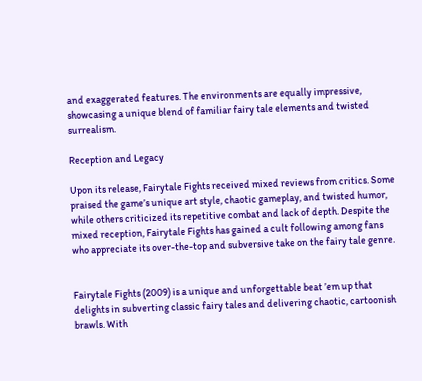and exaggerated features. The environments are equally impressive, showcasing a unique blend of familiar fairy tale elements and twisted surrealism.

Reception and Legacy

Upon its release, Fairytale Fights received mixed reviews from critics. Some praised the game’s unique art style, chaotic gameplay, and twisted humor, while others criticized its repetitive combat and lack of depth. Despite the mixed reception, Fairytale Fights has gained a cult following among fans who appreciate its over-the-top and subversive take on the fairy tale genre.


Fairytale Fights (2009) is a unique and unforgettable beat ’em up that delights in subverting classic fairy tales and delivering chaotic, cartoonish brawls. With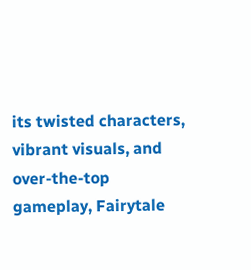its twisted characters, vibrant visuals, and over-the-top gameplay, Fairytale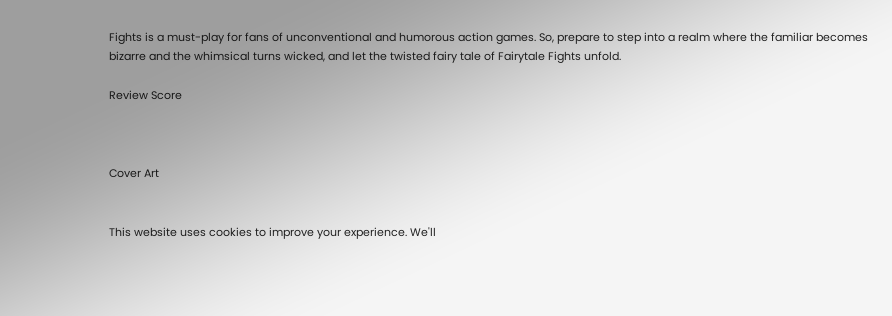Fights is a must-play for fans of unconventional and humorous action games. So, prepare to step into a realm where the familiar becomes bizarre and the whimsical turns wicked, and let the twisted fairy tale of Fairytale Fights unfold.

Review Score



Cover Art


This website uses cookies to improve your experience. We'll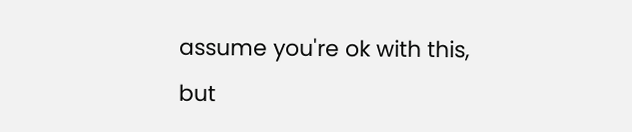assume you're ok with this, but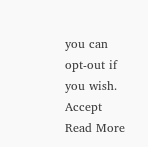you can opt-out if you wish. Accept Read More